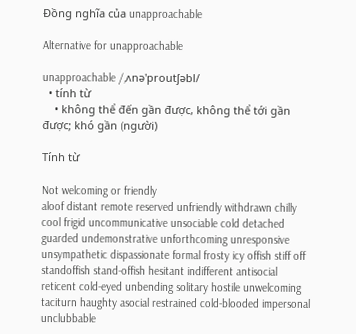Đồng nghĩa của unapproachable

Alternative for unapproachable

unapproachable /,ʌnə'proutʃəbl/
  • tính từ
    • không thể đến gần được, không thể tới gần được; khó gần (người)

Tính từ

Not welcoming or friendly
aloof distant remote reserved unfriendly withdrawn chilly cool frigid uncommunicative unsociable cold detached guarded undemonstrative unforthcoming unresponsive unsympathetic dispassionate formal frosty icy offish stiff off standoffish stand-offish hesitant indifferent antisocial reticent cold-eyed unbending solitary hostile unwelcoming taciturn haughty asocial restrained cold-blooded impersonal unclubbable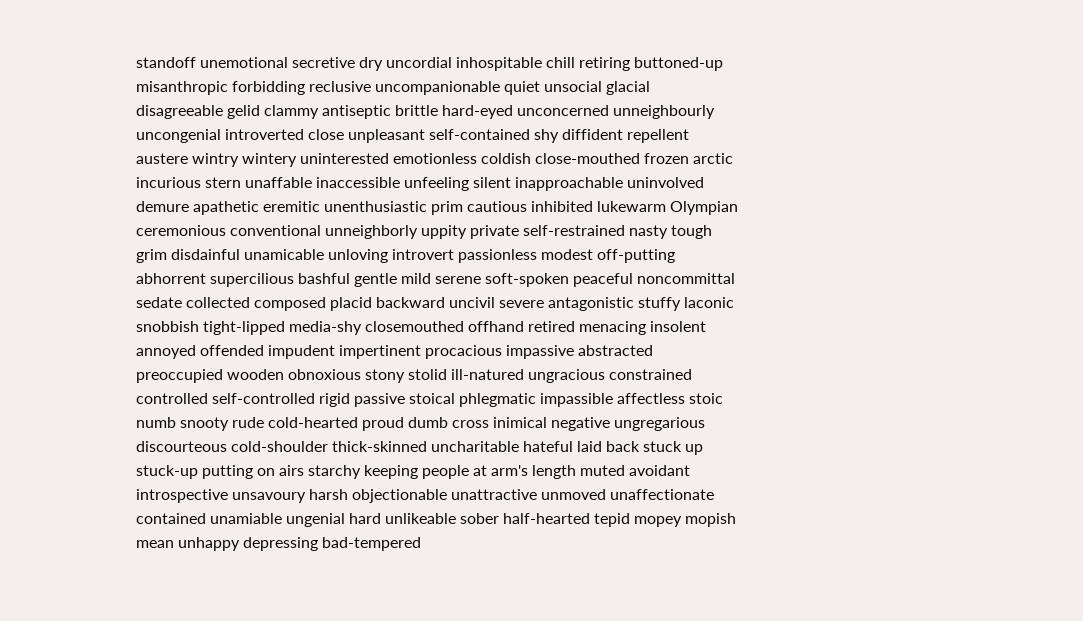standoff unemotional secretive dry uncordial inhospitable chill retiring buttoned-up misanthropic forbidding reclusive uncompanionable quiet unsocial glacial disagreeable gelid clammy antiseptic brittle hard-eyed unconcerned unneighbourly uncongenial introverted close unpleasant self-contained shy diffident repellent austere wintry wintery uninterested emotionless coldish close-mouthed frozen arctic incurious stern unaffable inaccessible unfeeling silent inapproachable uninvolved demure apathetic eremitic unenthusiastic prim cautious inhibited lukewarm Olympian ceremonious conventional unneighborly uppity private self-restrained nasty tough grim disdainful unamicable unloving introvert passionless modest off-putting abhorrent supercilious bashful gentle mild serene soft-spoken peaceful noncommittal sedate collected composed placid backward uncivil severe antagonistic stuffy laconic snobbish tight-lipped media-shy closemouthed offhand retired menacing insolent annoyed offended impudent impertinent procacious impassive abstracted preoccupied wooden obnoxious stony stolid ill-natured ungracious constrained controlled self-controlled rigid passive stoical phlegmatic impassible affectless stoic numb snooty rude cold-hearted proud dumb cross inimical negative ungregarious discourteous cold-shoulder thick-skinned uncharitable hateful laid back stuck up stuck-up putting on airs starchy keeping people at arm's length muted avoidant introspective unsavoury harsh objectionable unattractive unmoved unaffectionate contained unamiable ungenial hard unlikeable sober half-hearted tepid mopey mopish mean unhappy depressing bad-tempered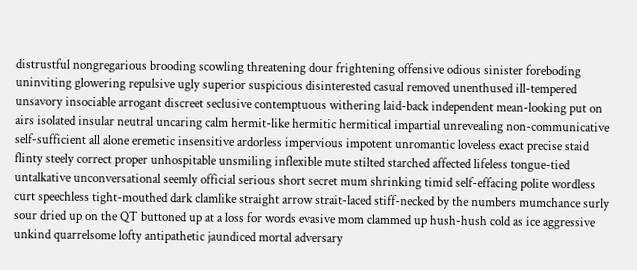distrustful nongregarious brooding scowling threatening dour frightening offensive odious sinister foreboding uninviting glowering repulsive ugly superior suspicious disinterested casual removed unenthused ill-tempered unsavory insociable arrogant discreet seclusive contemptuous withering laid-back independent mean-looking put on airs isolated insular neutral uncaring calm hermit-like hermitic hermitical impartial unrevealing non-communicative self-sufficient all alone eremetic insensitive ardorless impervious impotent unromantic loveless exact precise staid flinty steely correct proper unhospitable unsmiling inflexible mute stilted starched affected lifeless tongue-tied untalkative unconversational seemly official serious short secret mum shrinking timid self-effacing polite wordless curt speechless tight-mouthed dark clamlike straight arrow strait-laced stiff-necked by the numbers mumchance surly sour dried up on the QT buttoned up at a loss for words evasive mom clammed up hush-hush cold as ice aggressive unkind quarrelsome lofty antipathetic jaundiced mortal adversary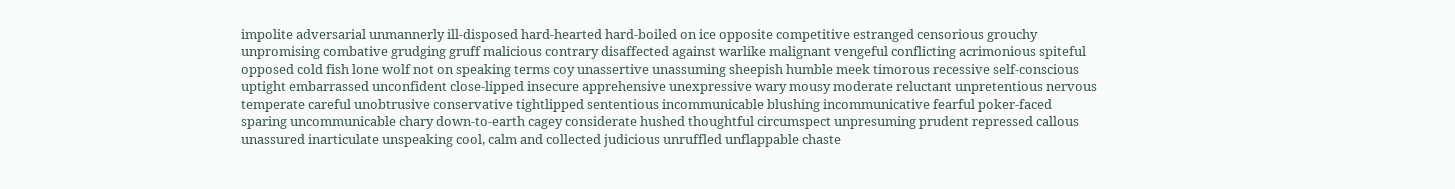impolite adversarial unmannerly ill-disposed hard-hearted hard-boiled on ice opposite competitive estranged censorious grouchy unpromising combative grudging gruff malicious contrary disaffected against warlike malignant vengeful conflicting acrimonious spiteful opposed cold fish lone wolf not on speaking terms coy unassertive unassuming sheepish humble meek timorous recessive self-conscious uptight embarrassed unconfident close-lipped insecure apprehensive unexpressive wary mousy moderate reluctant unpretentious nervous temperate careful unobtrusive conservative tightlipped sententious incommunicable blushing incommunicative fearful poker-faced sparing uncommunicable chary down-to-earth cagey considerate hushed thoughtful circumspect unpresuming prudent repressed callous unassured inarticulate unspeaking cool, calm and collected judicious unruffled unflappable chaste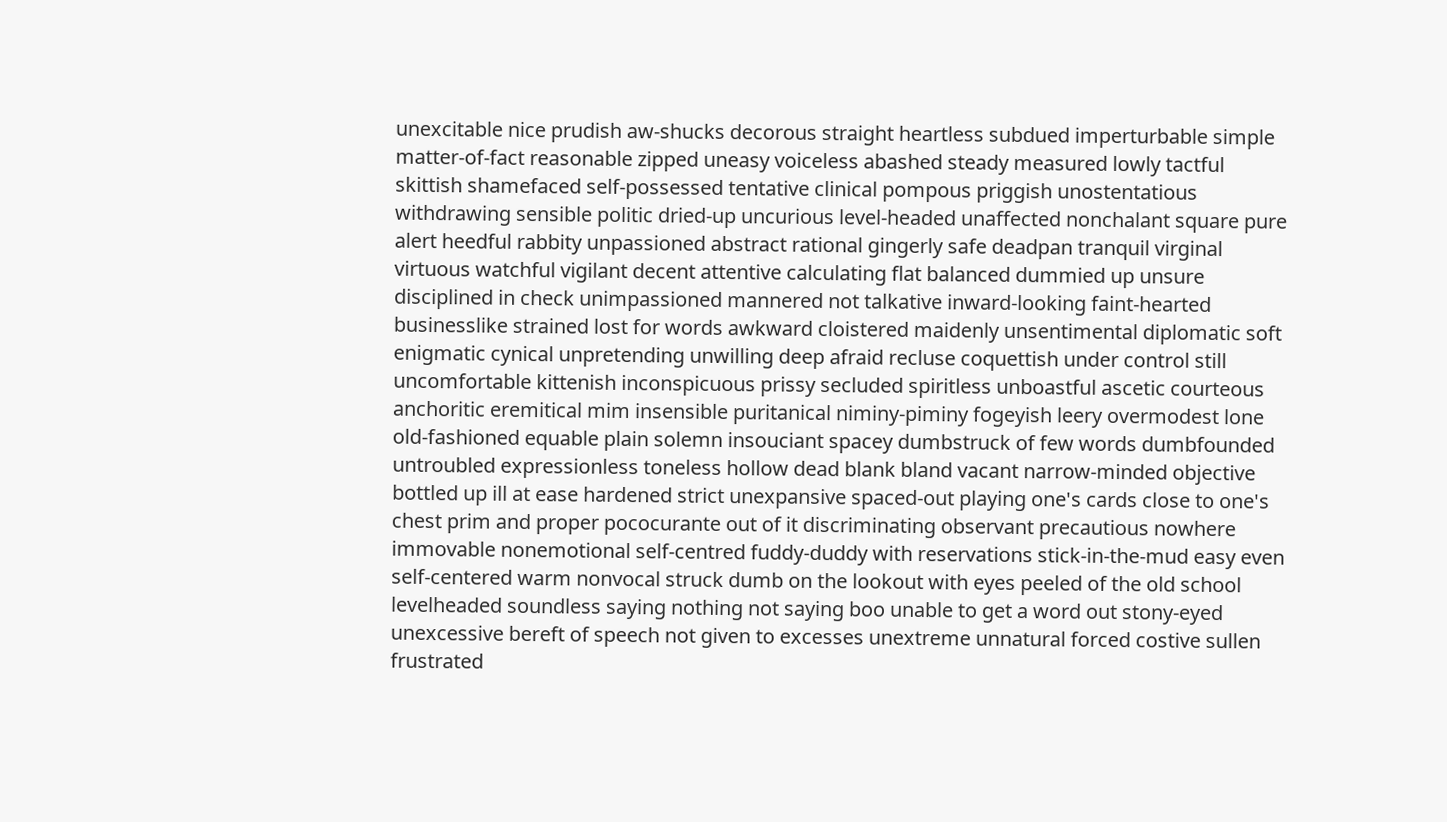unexcitable nice prudish aw-shucks decorous straight heartless subdued imperturbable simple matter-of-fact reasonable zipped uneasy voiceless abashed steady measured lowly tactful skittish shamefaced self-possessed tentative clinical pompous priggish unostentatious withdrawing sensible politic dried-up uncurious level-headed unaffected nonchalant square pure alert heedful rabbity unpassioned abstract rational gingerly safe deadpan tranquil virginal virtuous watchful vigilant decent attentive calculating flat balanced dummied up unsure disciplined in check unimpassioned mannered not talkative inward-looking faint-hearted businesslike strained lost for words awkward cloistered maidenly unsentimental diplomatic soft enigmatic cynical unpretending unwilling deep afraid recluse coquettish under control still uncomfortable kittenish inconspicuous prissy secluded spiritless unboastful ascetic courteous anchoritic eremitical mim insensible puritanical niminy-piminy fogeyish leery overmodest lone old-fashioned equable plain solemn insouciant spacey dumbstruck of few words dumbfounded untroubled expressionless toneless hollow dead blank bland vacant narrow-minded objective bottled up ill at ease hardened strict unexpansive spaced-out playing one's cards close to one's chest prim and proper pococurante out of it discriminating observant precautious nowhere immovable nonemotional self-centred fuddy-duddy with reservations stick-in-the-mud easy even self-centered warm nonvocal struck dumb on the lookout with eyes peeled of the old school levelheaded soundless saying nothing not saying boo unable to get a word out stony-eyed unexcessive bereft of speech not given to excesses unextreme unnatural forced costive sullen frustrated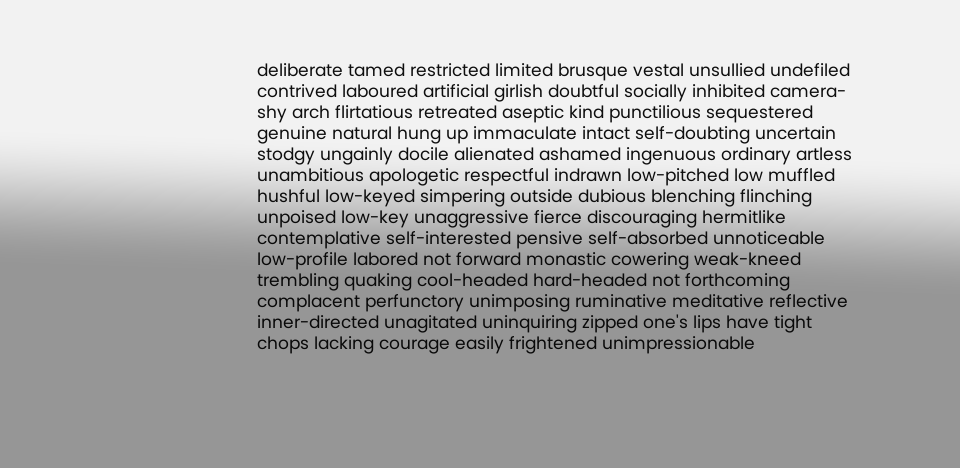deliberate tamed restricted limited brusque vestal unsullied undefiled contrived laboured artificial girlish doubtful socially inhibited camera-shy arch flirtatious retreated aseptic kind punctilious sequestered genuine natural hung up immaculate intact self-doubting uncertain stodgy ungainly docile alienated ashamed ingenuous ordinary artless unambitious apologetic respectful indrawn low-pitched low muffled hushful low-keyed simpering outside dubious blenching flinching unpoised low-key unaggressive fierce discouraging hermitlike contemplative self-interested pensive self-absorbed unnoticeable low-profile labored not forward monastic cowering weak-kneed trembling quaking cool-headed hard-headed not forthcoming complacent perfunctory unimposing ruminative meditative reflective inner-directed unagitated uninquiring zipped one's lips have tight chops lacking courage easily frightened unimpressionable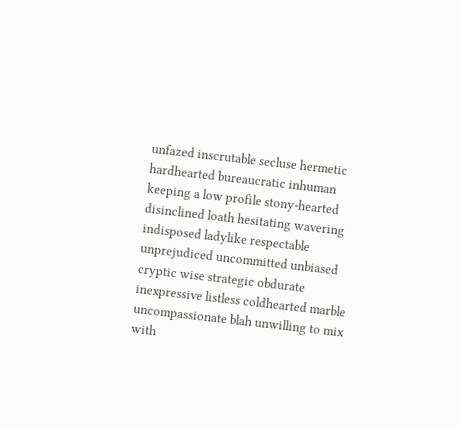unfazed inscrutable secluse hermetic hardhearted bureaucratic inhuman keeping a low profile stony-hearted disinclined loath hesitating wavering indisposed ladylike respectable unprejudiced uncommitted unbiased cryptic wise strategic obdurate inexpressive listless coldhearted marble uncompassionate blah unwilling to mix with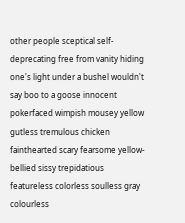other people sceptical self-deprecating free from vanity hiding one's light under a bushel wouldn't say boo to a goose innocent pokerfaced wimpish mousey yellow gutless tremulous chicken fainthearted scary fearsome yellow-bellied sissy trepidatious featureless colorless soulless gray colourless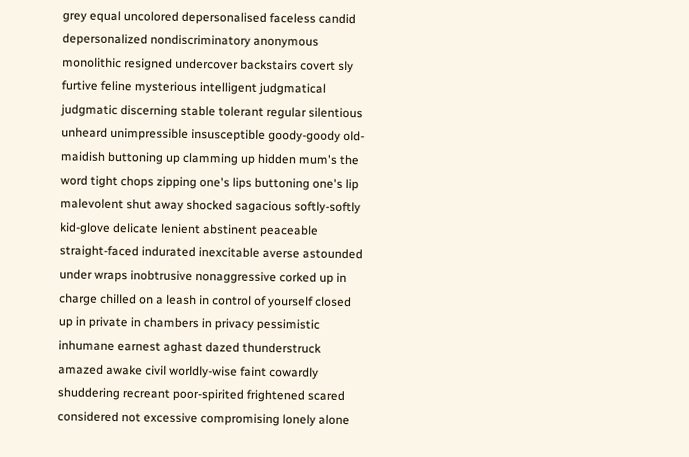grey equal uncolored depersonalised faceless candid depersonalized nondiscriminatory anonymous monolithic resigned undercover backstairs covert sly furtive feline mysterious intelligent judgmatical judgmatic discerning stable tolerant regular silentious unheard unimpressible insusceptible goody-goody old-maidish buttoning up clamming up hidden mum's the word tight chops zipping one's lips buttoning one's lip malevolent shut away shocked sagacious softly-softly kid-glove delicate lenient abstinent peaceable straight-faced indurated inexcitable averse astounded under wraps inobtrusive nonaggressive corked up in charge chilled on a leash in control of yourself closed up in private in chambers in privacy pessimistic inhumane earnest aghast dazed thunderstruck amazed awake civil worldly-wise faint cowardly shuddering recreant poor-spirited frightened scared considered not excessive compromising lonely alone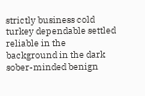strictly business cold turkey dependable settled reliable in the background in the dark sober-minded benign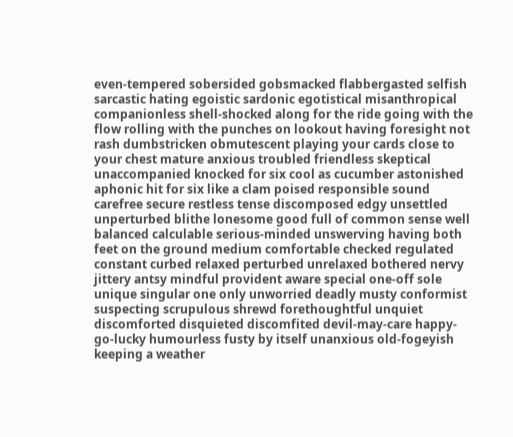even-tempered sobersided gobsmacked flabbergasted selfish sarcastic hating egoistic sardonic egotistical misanthropical companionless shell-shocked along for the ride going with the flow rolling with the punches on lookout having foresight not rash dumbstricken obmutescent playing your cards close to your chest mature anxious troubled friendless skeptical unaccompanied knocked for six cool as cucumber astonished aphonic hit for six like a clam poised responsible sound carefree secure restless tense discomposed edgy unsettled unperturbed blithe lonesome good full of common sense well balanced calculable serious-minded unswerving having both feet on the ground medium comfortable checked regulated constant curbed relaxed perturbed unrelaxed bothered nervy jittery antsy mindful provident aware special one-off sole unique singular one only unworried deadly musty conformist suspecting scrupulous shrewd forethoughtful unquiet discomforted disquieted discomfited devil-may-care happy-go-lucky humourless fusty by itself unanxious old-fogeyish keeping a weather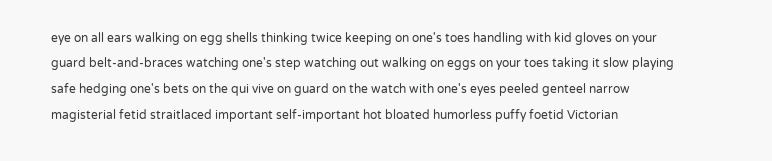eye on all ears walking on egg shells thinking twice keeping on one's toes handling with kid gloves on your guard belt-and-braces watching one's step watching out walking on eggs on your toes taking it slow playing safe hedging one's bets on the qui vive on guard on the watch with one's eyes peeled genteel narrow magisterial fetid straitlaced important self-important hot bloated humorless puffy foetid Victorian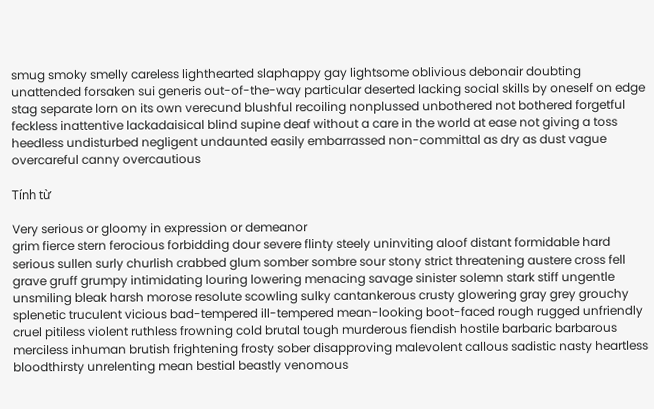smug smoky smelly careless lighthearted slaphappy gay lightsome oblivious debonair doubting unattended forsaken sui generis out-of-the-way particular deserted lacking social skills by oneself on edge stag separate lorn on its own verecund blushful recoiling nonplussed unbothered not bothered forgetful feckless inattentive lackadaisical blind supine deaf without a care in the world at ease not giving a toss heedless undisturbed negligent undaunted easily embarrassed non-committal as dry as dust vague overcareful canny overcautious

Tính từ

Very serious or gloomy in expression or demeanor
grim fierce stern ferocious forbidding dour severe flinty steely uninviting aloof distant formidable hard serious sullen surly churlish crabbed glum somber sombre sour stony strict threatening austere cross fell grave gruff grumpy intimidating louring lowering menacing savage sinister solemn stark stiff ungentle unsmiling bleak harsh morose resolute scowling sulky cantankerous crusty glowering gray grey grouchy splenetic truculent vicious bad-tempered ill-tempered mean-looking boot-faced rough rugged unfriendly cruel pitiless violent ruthless frowning cold brutal tough murderous fiendish hostile barbaric barbarous merciless inhuman brutish frightening frosty sober disapproving malevolent callous sadistic nasty heartless bloodthirsty unrelenting mean bestial beastly venomous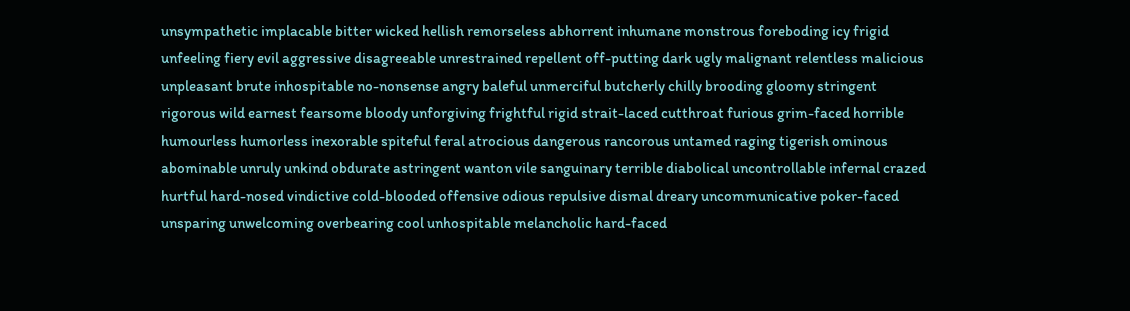unsympathetic implacable bitter wicked hellish remorseless abhorrent inhumane monstrous foreboding icy frigid unfeeling fiery evil aggressive disagreeable unrestrained repellent off-putting dark ugly malignant relentless malicious unpleasant brute inhospitable no-nonsense angry baleful unmerciful butcherly chilly brooding gloomy stringent rigorous wild earnest fearsome bloody unforgiving frightful rigid strait-laced cutthroat furious grim-faced horrible humourless humorless inexorable spiteful feral atrocious dangerous rancorous untamed raging tigerish ominous abominable unruly unkind obdurate astringent wanton vile sanguinary terrible diabolical uncontrollable infernal crazed hurtful hard-nosed vindictive cold-blooded offensive odious repulsive dismal dreary uncommunicative poker-faced unsparing unwelcoming overbearing cool unhospitable melancholic hard-faced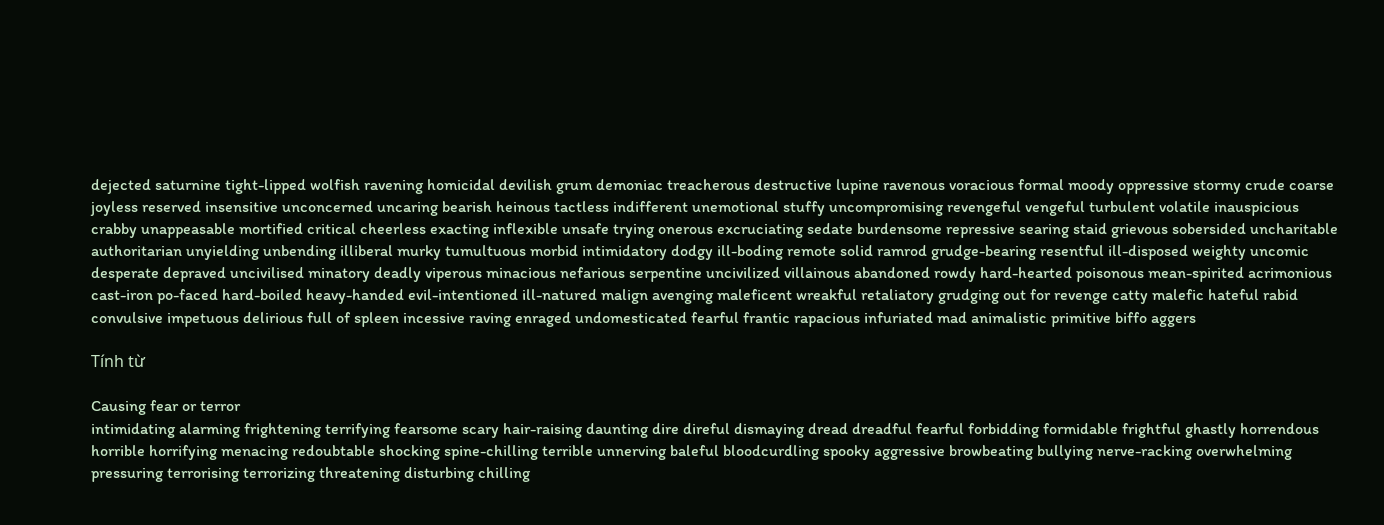dejected saturnine tight-lipped wolfish ravening homicidal devilish grum demoniac treacherous destructive lupine ravenous voracious formal moody oppressive stormy crude coarse joyless reserved insensitive unconcerned uncaring bearish heinous tactless indifferent unemotional stuffy uncompromising revengeful vengeful turbulent volatile inauspicious crabby unappeasable mortified critical cheerless exacting inflexible unsafe trying onerous excruciating sedate burdensome repressive searing staid grievous sobersided uncharitable authoritarian unyielding unbending illiberal murky tumultuous morbid intimidatory dodgy ill-boding remote solid ramrod grudge-bearing resentful ill-disposed weighty uncomic desperate depraved uncivilised minatory deadly viperous minacious nefarious serpentine uncivilized villainous abandoned rowdy hard-hearted poisonous mean-spirited acrimonious cast-iron po-faced hard-boiled heavy-handed evil-intentioned ill-natured malign avenging maleficent wreakful retaliatory grudging out for revenge catty malefic hateful rabid convulsive impetuous delirious full of spleen incessive raving enraged undomesticated fearful frantic rapacious infuriated mad animalistic primitive biffo aggers

Tính từ

Causing fear or terror
intimidating alarming frightening terrifying fearsome scary hair-raising daunting dire direful dismaying dread dreadful fearful forbidding formidable frightful ghastly horrendous horrible horrifying menacing redoubtable shocking spine-chilling terrible unnerving baleful bloodcurdling spooky aggressive browbeating bullying nerve-racking overwhelming pressuring terrorising terrorizing threatening disturbing chilling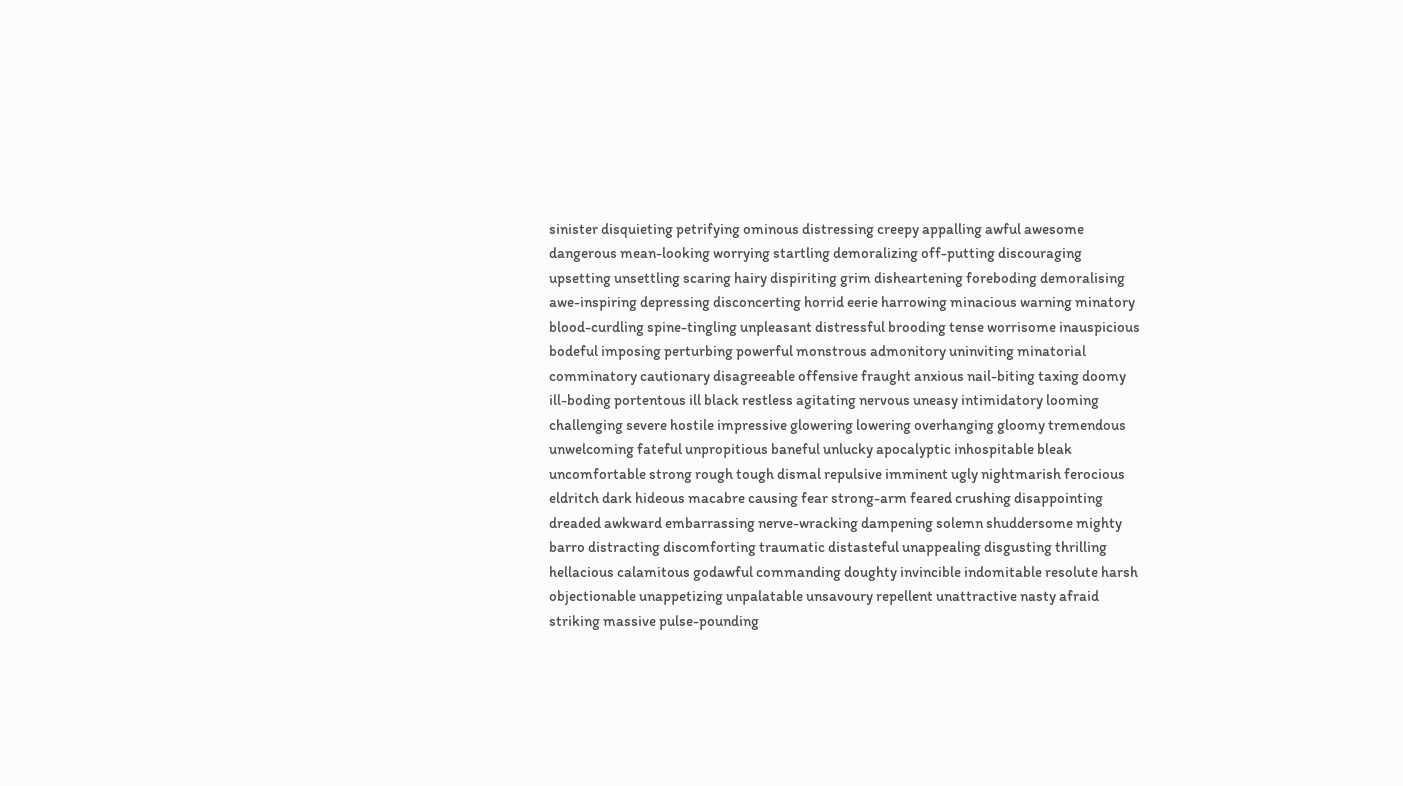sinister disquieting petrifying ominous distressing creepy appalling awful awesome dangerous mean-looking worrying startling demoralizing off-putting discouraging upsetting unsettling scaring hairy dispiriting grim disheartening foreboding demoralising awe-inspiring depressing disconcerting horrid eerie harrowing minacious warning minatory blood-curdling spine-tingling unpleasant distressful brooding tense worrisome inauspicious bodeful imposing perturbing powerful monstrous admonitory uninviting minatorial comminatory cautionary disagreeable offensive fraught anxious nail-biting taxing doomy ill-boding portentous ill black restless agitating nervous uneasy intimidatory looming challenging severe hostile impressive glowering lowering overhanging gloomy tremendous unwelcoming fateful unpropitious baneful unlucky apocalyptic inhospitable bleak uncomfortable strong rough tough dismal repulsive imminent ugly nightmarish ferocious eldritch dark hideous macabre causing fear strong-arm feared crushing disappointing dreaded awkward embarrassing nerve-wracking dampening solemn shuddersome mighty barro distracting discomforting traumatic distasteful unappealing disgusting thrilling hellacious calamitous godawful commanding doughty invincible indomitable resolute harsh objectionable unappetizing unpalatable unsavoury repellent unattractive nasty afraid striking massive pulse-pounding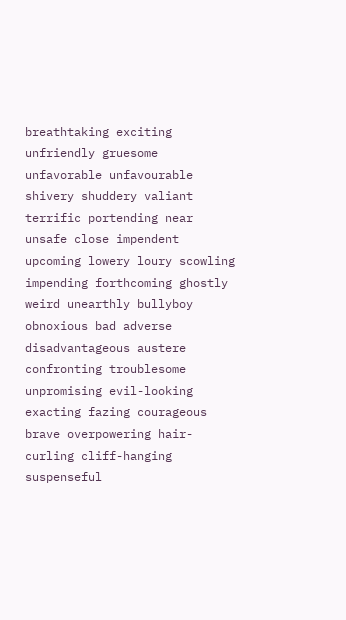breathtaking exciting unfriendly gruesome unfavorable unfavourable shivery shuddery valiant terrific portending near unsafe close impendent upcoming lowery loury scowling impending forthcoming ghostly weird unearthly bullyboy obnoxious bad adverse disadvantageous austere confronting troublesome unpromising evil-looking exacting fazing courageous brave overpowering hair-curling cliff-hanging suspenseful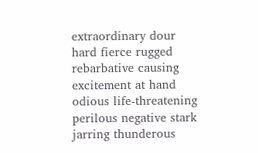extraordinary dour hard fierce rugged rebarbative causing excitement at hand odious life-threatening perilous negative stark jarring thunderous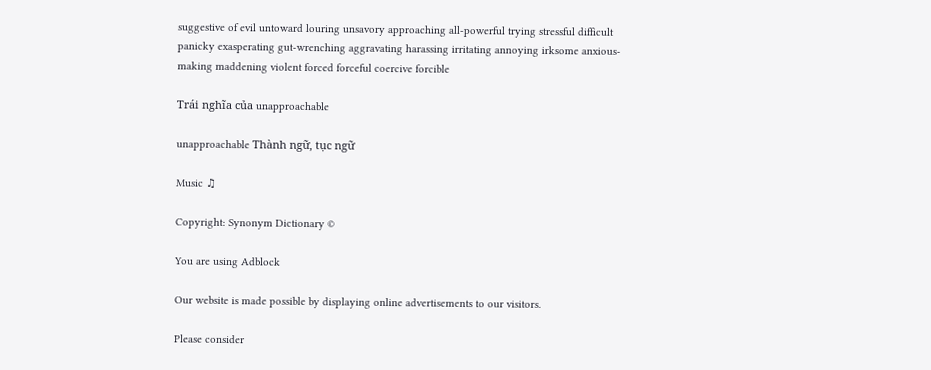suggestive of evil untoward louring unsavory approaching all-powerful trying stressful difficult panicky exasperating gut-wrenching aggravating harassing irritating annoying irksome anxious-making maddening violent forced forceful coercive forcible

Trái nghĩa của unapproachable

unapproachable Thành ngữ, tục ngữ

Music ♫

Copyright: Synonym Dictionary ©

You are using Adblock

Our website is made possible by displaying online advertisements to our visitors.

Please consider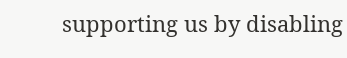supporting us by disabling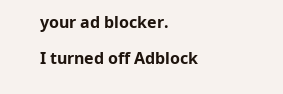your ad blocker.

I turned off Adblock